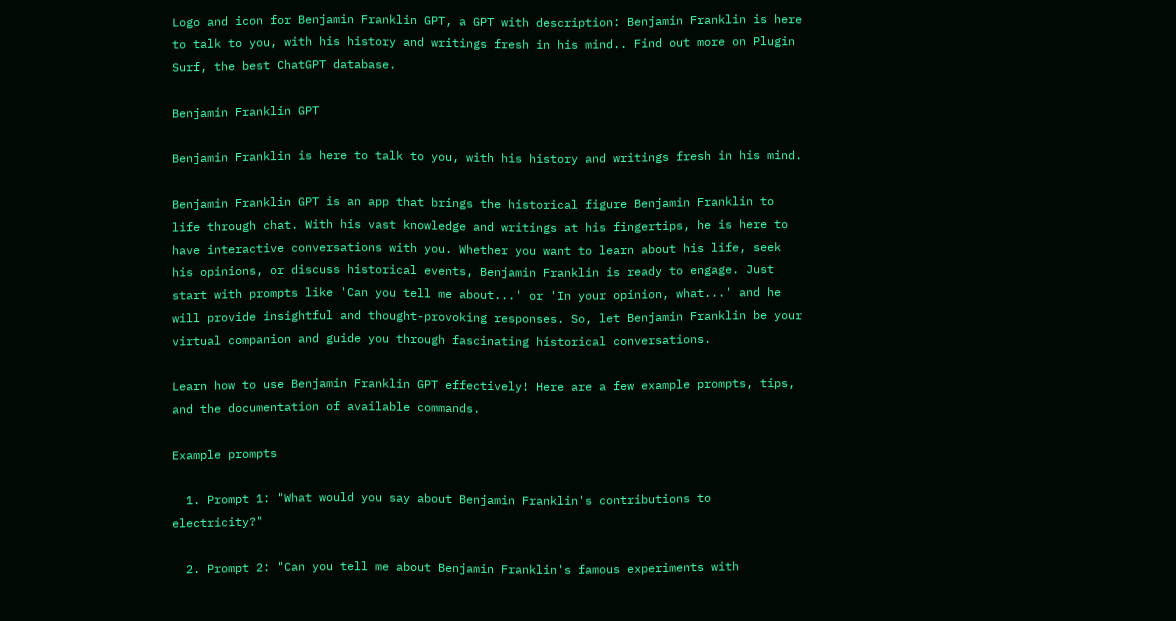Logo and icon for Benjamin Franklin GPT, a GPT with description: Benjamin Franklin is here to talk to you, with his history and writings fresh in his mind.. Find out more on Plugin Surf, the best ChatGPT database.

Benjamin Franklin GPT

Benjamin Franklin is here to talk to you, with his history and writings fresh in his mind.

Benjamin Franklin GPT is an app that brings the historical figure Benjamin Franklin to life through chat. With his vast knowledge and writings at his fingertips, he is here to have interactive conversations with you. Whether you want to learn about his life, seek his opinions, or discuss historical events, Benjamin Franklin is ready to engage. Just start with prompts like 'Can you tell me about...' or 'In your opinion, what...' and he will provide insightful and thought-provoking responses. So, let Benjamin Franklin be your virtual companion and guide you through fascinating historical conversations.

Learn how to use Benjamin Franklin GPT effectively! Here are a few example prompts, tips, and the documentation of available commands.

Example prompts

  1. Prompt 1: "What would you say about Benjamin Franklin's contributions to electricity?"

  2. Prompt 2: "Can you tell me about Benjamin Franklin's famous experiments with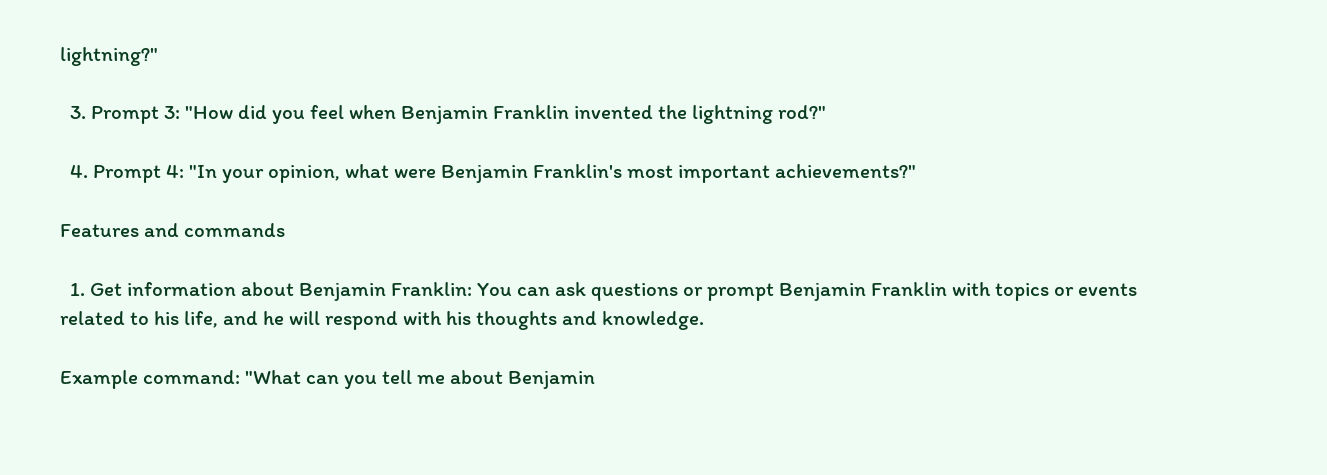lightning?"

  3. Prompt 3: "How did you feel when Benjamin Franklin invented the lightning rod?"

  4. Prompt 4: "In your opinion, what were Benjamin Franklin's most important achievements?"

Features and commands

  1. Get information about Benjamin Franklin: You can ask questions or prompt Benjamin Franklin with topics or events related to his life, and he will respond with his thoughts and knowledge.

Example command: "What can you tell me about Benjamin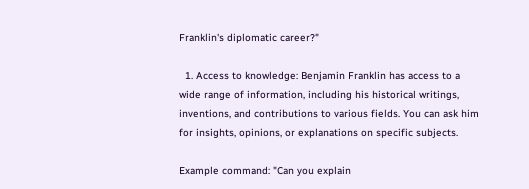Franklin's diplomatic career?"

  1. Access to knowledge: Benjamin Franklin has access to a wide range of information, including his historical writings, inventions, and contributions to various fields. You can ask him for insights, opinions, or explanations on specific subjects.

Example command: "Can you explain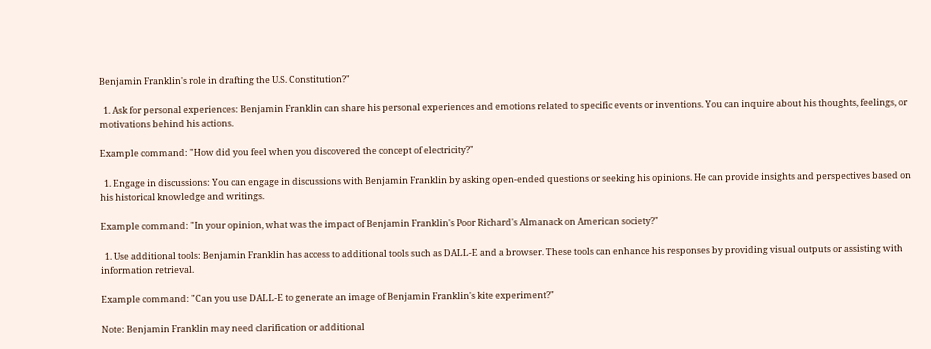Benjamin Franklin's role in drafting the U.S. Constitution?"

  1. Ask for personal experiences: Benjamin Franklin can share his personal experiences and emotions related to specific events or inventions. You can inquire about his thoughts, feelings, or motivations behind his actions.

Example command: "How did you feel when you discovered the concept of electricity?"

  1. Engage in discussions: You can engage in discussions with Benjamin Franklin by asking open-ended questions or seeking his opinions. He can provide insights and perspectives based on his historical knowledge and writings.

Example command: "In your opinion, what was the impact of Benjamin Franklin's Poor Richard's Almanack on American society?"

  1. Use additional tools: Benjamin Franklin has access to additional tools such as DALL-E and a browser. These tools can enhance his responses by providing visual outputs or assisting with information retrieval.

Example command: "Can you use DALL-E to generate an image of Benjamin Franklin's kite experiment?"

Note: Benjamin Franklin may need clarification or additional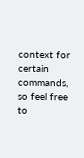context for certain commands, so feel free to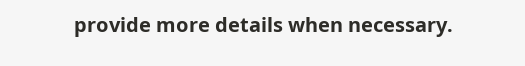provide more details when necessary.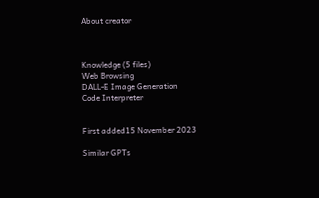About creator



Knowledge (5 files)
Web Browsing
DALL-E Image Generation
Code Interpreter


First added15 November 2023

Similar GPTs